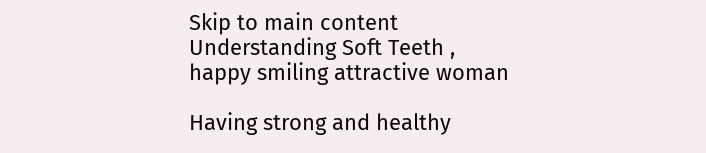Skip to main content
Understanding Soft Teeth ,
happy smiling attractive woman

Having strong and healthy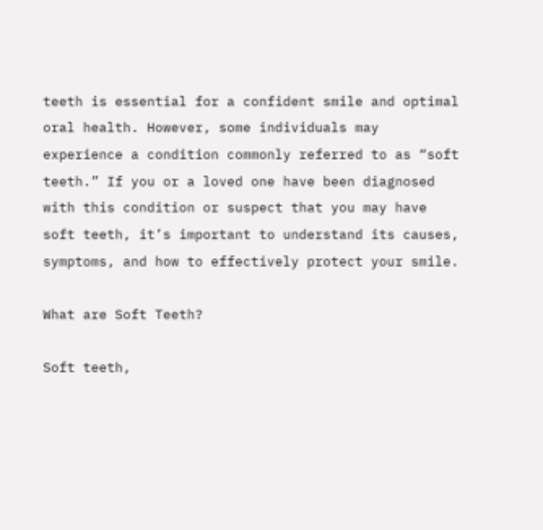teeth is essential for a confident smile and optimal oral health. However, some individuals may experience a condition commonly referred to as “soft teeth.” If you or a loved one have been diagnosed with this condition or suspect that you may have soft teeth, it’s important to understand its causes, symptoms, and how to effectively protect your smile.

What are Soft Teeth?

Soft teeth,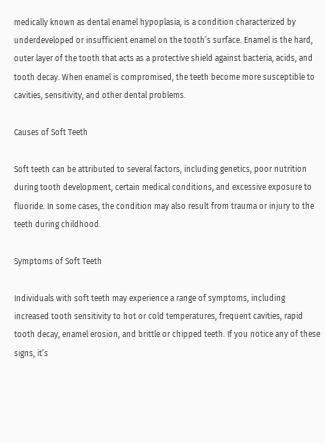medically known as dental enamel hypoplasia, is a condition characterized by underdeveloped or insufficient enamel on the tooth’s surface. Enamel is the hard, outer layer of the tooth that acts as a protective shield against bacteria, acids, and tooth decay. When enamel is compromised, the teeth become more susceptible to cavities, sensitivity, and other dental problems.

Causes of Soft Teeth

Soft teeth can be attributed to several factors, including genetics, poor nutrition during tooth development, certain medical conditions, and excessive exposure to fluoride. In some cases, the condition may also result from trauma or injury to the teeth during childhood.

Symptoms of Soft Teeth

Individuals with soft teeth may experience a range of symptoms, including increased tooth sensitivity to hot or cold temperatures, frequent cavities, rapid tooth decay, enamel erosion, and brittle or chipped teeth. If you notice any of these signs, it’s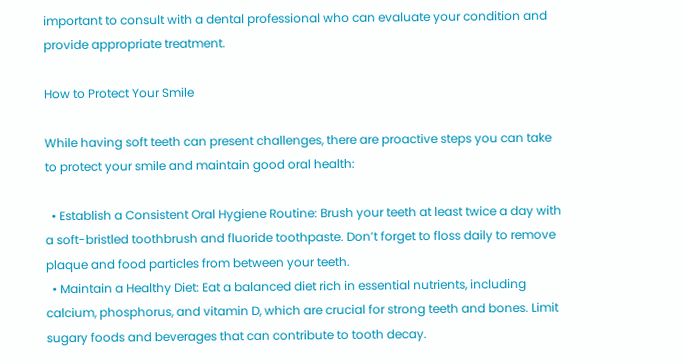important to consult with a dental professional who can evaluate your condition and provide appropriate treatment.

How to Protect Your Smile

While having soft teeth can present challenges, there are proactive steps you can take to protect your smile and maintain good oral health:

  • Establish a Consistent Oral Hygiene Routine: Brush your teeth at least twice a day with a soft-bristled toothbrush and fluoride toothpaste. Don’t forget to floss daily to remove plaque and food particles from between your teeth.
  • Maintain a Healthy Diet: Eat a balanced diet rich in essential nutrients, including calcium, phosphorus, and vitamin D, which are crucial for strong teeth and bones. Limit sugary foods and beverages that can contribute to tooth decay.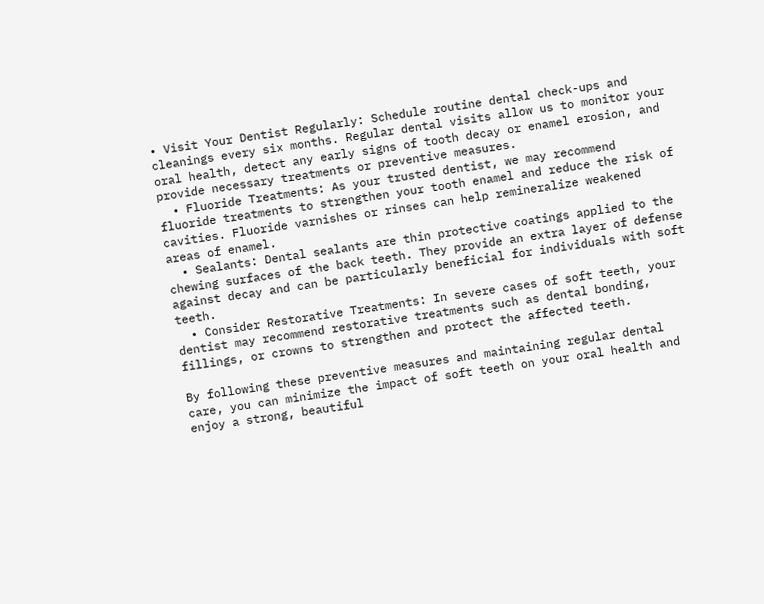• Visit Your Dentist Regularly: Schedule routine dental check-ups and cleanings every six months. Regular dental visits allow us to monitor your oral health, detect any early signs of tooth decay or enamel erosion, and provide necessary treatments or preventive measures.
  • Fluoride Treatments: As your trusted dentist, we may recommend fluoride treatments to strengthen your tooth enamel and reduce the risk of cavities. Fluoride varnishes or rinses can help remineralize weakened areas of enamel.
  • Sealants: Dental sealants are thin protective coatings applied to the chewing surfaces of the back teeth. They provide an extra layer of defense against decay and can be particularly beneficial for individuals with soft teeth.
  • Consider Restorative Treatments: In severe cases of soft teeth, your dentist may recommend restorative treatments such as dental bonding, fillings, or crowns to strengthen and protect the affected teeth.

By following these preventive measures and maintaining regular dental care, you can minimize the impact of soft teeth on your oral health and enjoy a strong, beautiful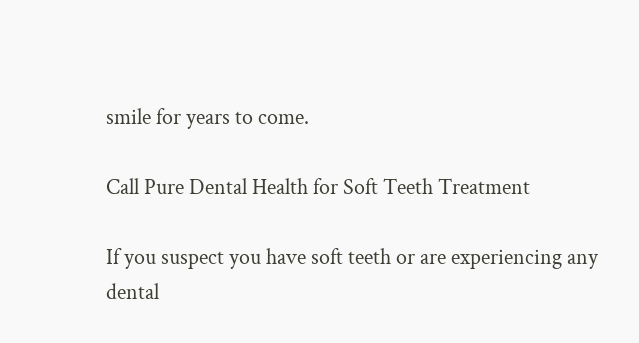smile for years to come.

Call Pure Dental Health for Soft Teeth Treatment

If you suspect you have soft teeth or are experiencing any dental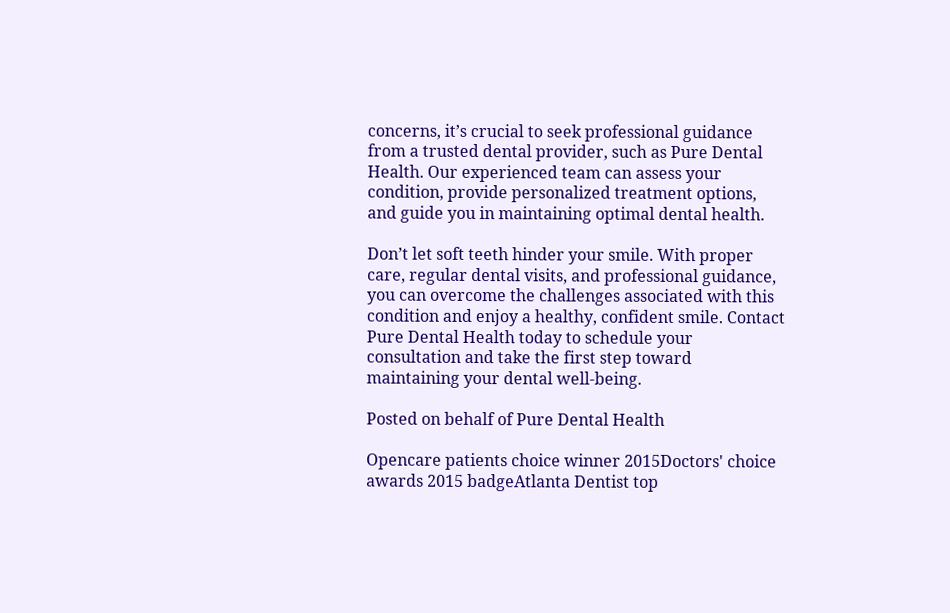concerns, it’s crucial to seek professional guidance from a trusted dental provider, such as Pure Dental Health. Our experienced team can assess your condition, provide personalized treatment options, and guide you in maintaining optimal dental health.

Don’t let soft teeth hinder your smile. With proper care, regular dental visits, and professional guidance, you can overcome the challenges associated with this condition and enjoy a healthy, confident smile. Contact Pure Dental Health today to schedule your consultation and take the first step toward maintaining your dental well-being.

Posted on behalf of Pure Dental Health

Opencare patients choice winner 2015Doctors' choice awards 2015 badgeAtlanta Dentist top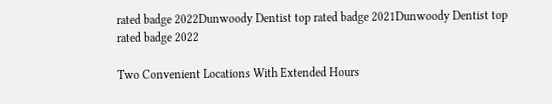rated badge 2022Dunwoody Dentist top rated badge 2021Dunwoody Dentist top rated badge 2022

Two Convenient Locations With Extended Hours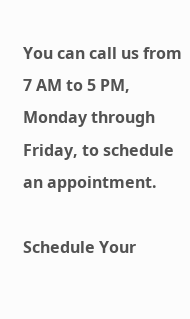You can call us from 7 AM to 5 PM, Monday through Friday, to schedule an appointment.

Schedule Your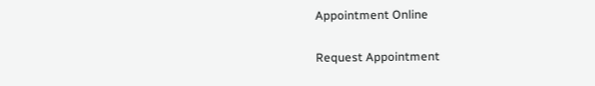Appointment Online

Request Appointment